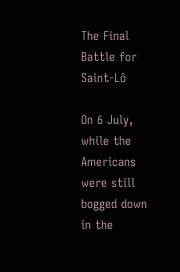The Final Battle for Saint-Lô

On 6 July, while the Americans were still bogged down in the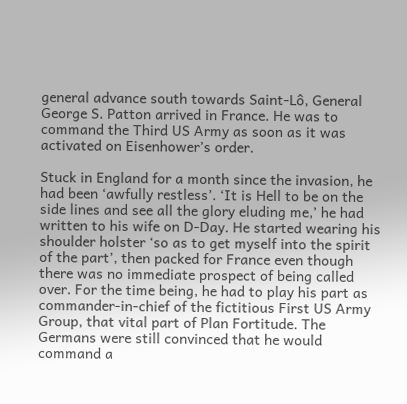general advance south towards Saint-Lô, General George S. Patton arrived in France. He was to command the Third US Army as soon as it was activated on Eisenhower’s order.

Stuck in England for a month since the invasion, he had been ‘awfully restless’. ‘It is Hell to be on the side lines and see all the glory eluding me,’ he had written to his wife on D-Day. He started wearing his shoulder holster ‘so as to get myself into the spirit of the part’, then packed for France even though there was no immediate prospect of being called over. For the time being, he had to play his part as commander-in-chief of the fictitious First US Army Group, that vital part of Plan Fortitude. The Germans were still convinced that he would command a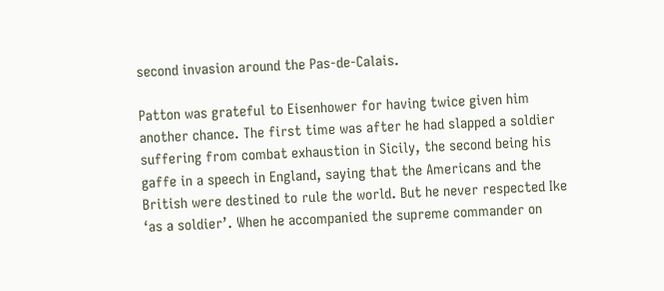second invasion around the Pas-de-Calais.

Patton was grateful to Eisenhower for having twice given him another chance. The first time was after he had slapped a soldier suffering from combat exhaustion in Sicily, the second being his gaffe in a speech in England, saying that the Americans and the British were destined to rule the world. But he never respected Ike ‘as a soldier’. When he accompanied the supreme commander on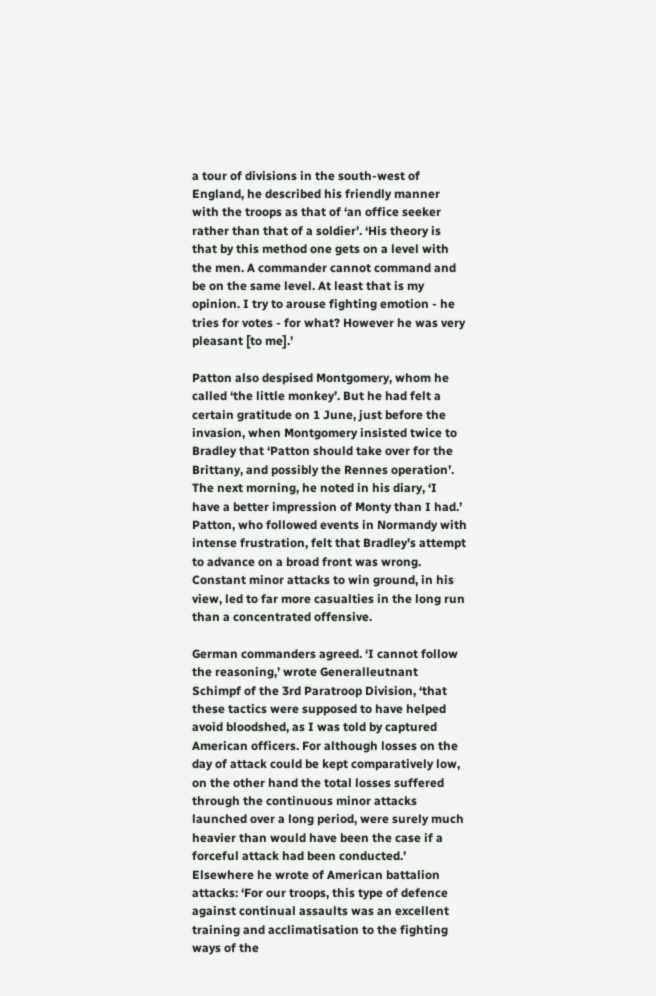a tour of divisions in the south-west of England, he described his friendly manner with the troops as that of ‘an office seeker rather than that of a soldier’. ‘His theory is that by this method one gets on a level with the men. A commander cannot command and be on the same level. At least that is my opinion. I try to arouse fighting emotion - he tries for votes - for what? However he was very pleasant [to me].’

Patton also despised Montgomery, whom he called ‘the little monkey’. But he had felt a certain gratitude on 1 June, just before the invasion, when Montgomery insisted twice to Bradley that ‘Patton should take over for the Brittany, and possibly the Rennes operation’. The next morning, he noted in his diary, ‘I have a better impression of Monty than I had.’ Patton, who followed events in Normandy with intense frustration, felt that Bradley’s attempt to advance on a broad front was wrong. Constant minor attacks to win ground, in his view, led to far more casualties in the long run than a concentrated offensive.

German commanders agreed. ‘I cannot follow the reasoning,’ wrote Generalleutnant Schimpf of the 3rd Paratroop Division, ‘that these tactics were supposed to have helped avoid bloodshed, as I was told by captured American officers. For although losses on the day of attack could be kept comparatively low, on the other hand the total losses suffered through the continuous minor attacks launched over a long period, were surely much heavier than would have been the case if a forceful attack had been conducted.’ Elsewhere he wrote of American battalion attacks: ‘For our troops, this type of defence against continual assaults was an excellent training and acclimatisation to the fighting ways of the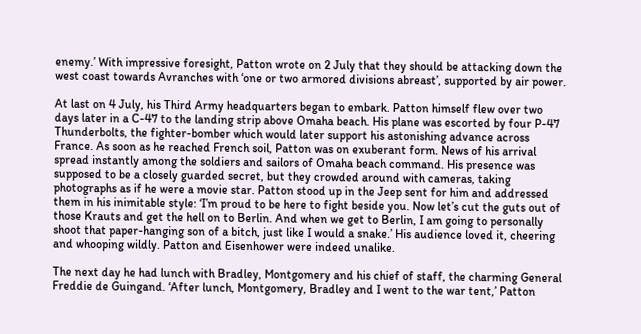enemy.’ With impressive foresight, Patton wrote on 2 July that they should be attacking down the west coast towards Avranches with ‘one or two armored divisions abreast’, supported by air power.

At last on 4 July, his Third Army headquarters began to embark. Patton himself flew over two days later in a C-47 to the landing strip above Omaha beach. His plane was escorted by four P-47 Thunderbolts, the fighter-bomber which would later support his astonishing advance across France. As soon as he reached French soil, Patton was on exuberant form. News of his arrival spread instantly among the soldiers and sailors of Omaha beach command. His presence was supposed to be a closely guarded secret, but they crowded around with cameras, taking photographs as if he were a movie star. Patton stood up in the Jeep sent for him and addressed them in his inimitable style: ‘I’m proud to be here to fight beside you. Now let’s cut the guts out of those Krauts and get the hell on to Berlin. And when we get to Berlin, I am going to personally shoot that paper-hanging son of a bitch, just like I would a snake.’ His audience loved it, cheering and whooping wildly. Patton and Eisenhower were indeed unalike.

The next day he had lunch with Bradley, Montgomery and his chief of staff, the charming General Freddie de Guingand. ‘After lunch, Montgomery, Bradley and I went to the war tent,’ Patton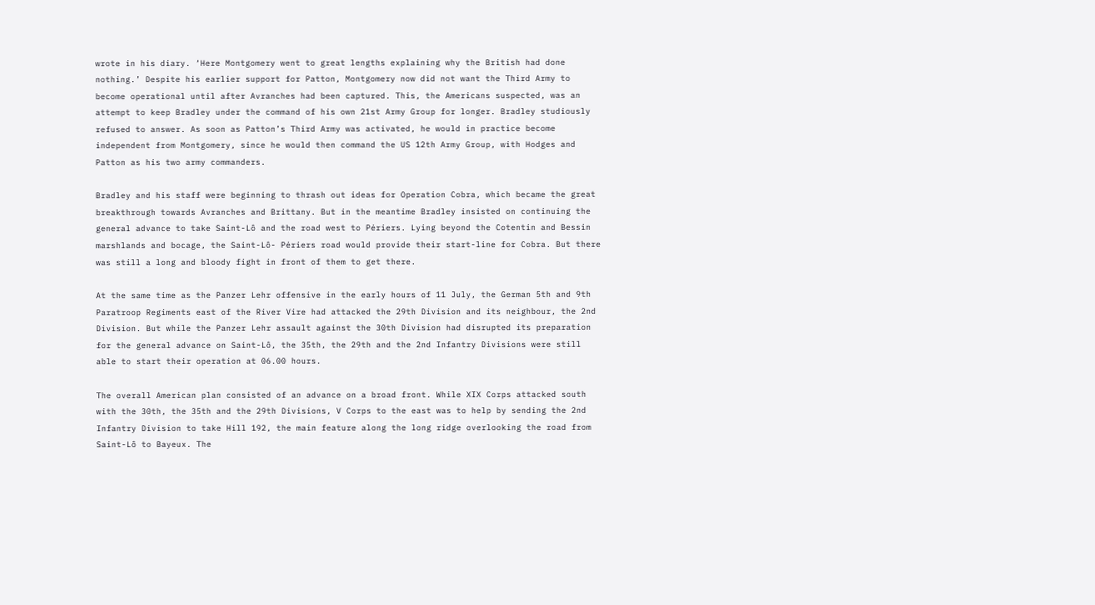wrote in his diary. ‘Here Montgomery went to great lengths explaining why the British had done nothing.’ Despite his earlier support for Patton, Montgomery now did not want the Third Army to become operational until after Avranches had been captured. This, the Americans suspected, was an attempt to keep Bradley under the command of his own 21st Army Group for longer. Bradley studiously refused to answer. As soon as Patton’s Third Army was activated, he would in practice become independent from Montgomery, since he would then command the US 12th Army Group, with Hodges and Patton as his two army commanders.

Bradley and his staff were beginning to thrash out ideas for Operation Cobra, which became the great breakthrough towards Avranches and Brittany. But in the meantime Bradley insisted on continuing the general advance to take Saint-Lô and the road west to Périers. Lying beyond the Cotentin and Bessin marshlands and bocage, the Saint-Lô- Périers road would provide their start-line for Cobra. But there was still a long and bloody fight in front of them to get there.

At the same time as the Panzer Lehr offensive in the early hours of 11 July, the German 5th and 9th Paratroop Regiments east of the River Vire had attacked the 29th Division and its neighbour, the 2nd Division. But while the Panzer Lehr assault against the 30th Division had disrupted its preparation for the general advance on Saint-Lô, the 35th, the 29th and the 2nd Infantry Divisions were still able to start their operation at 06.00 hours.

The overall American plan consisted of an advance on a broad front. While XIX Corps attacked south with the 30th, the 35th and the 29th Divisions, V Corps to the east was to help by sending the 2nd Infantry Division to take Hill 192, the main feature along the long ridge overlooking the road from Saint-Lô to Bayeux. The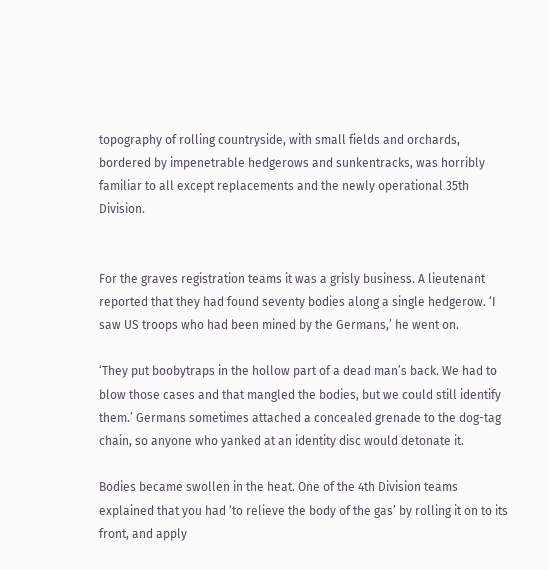topography of rolling countryside, with small fields and orchards, bordered by impenetrable hedgerows and sunkentracks, was horribly familiar to all except replacements and the newly operational 35th Division.


For the graves registration teams it was a grisly business. A lieutenant reported that they had found seventy bodies along a single hedgerow. ‘I saw US troops who had been mined by the Germans,’ he went on.

‘They put boobytraps in the hollow part of a dead man’s back. We had to blow those cases and that mangled the bodies, but we could still identify them.’ Germans sometimes attached a concealed grenade to the dog-tag chain, so anyone who yanked at an identity disc would detonate it.

Bodies became swollen in the heat. One of the 4th Division teams explained that you had ‘to relieve the body of the gas’ by rolling it on to its front, and apply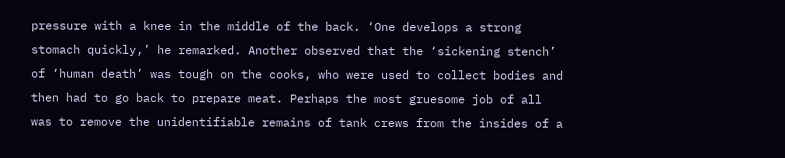pressure with a knee in the middle of the back. ‘One develops a strong stomach quickly,’ he remarked. Another observed that the ‘sickening stench’ of ‘human death’ was tough on the cooks, who were used to collect bodies and then had to go back to prepare meat. Perhaps the most gruesome job of all was to remove the unidentifiable remains of tank crews from the insides of a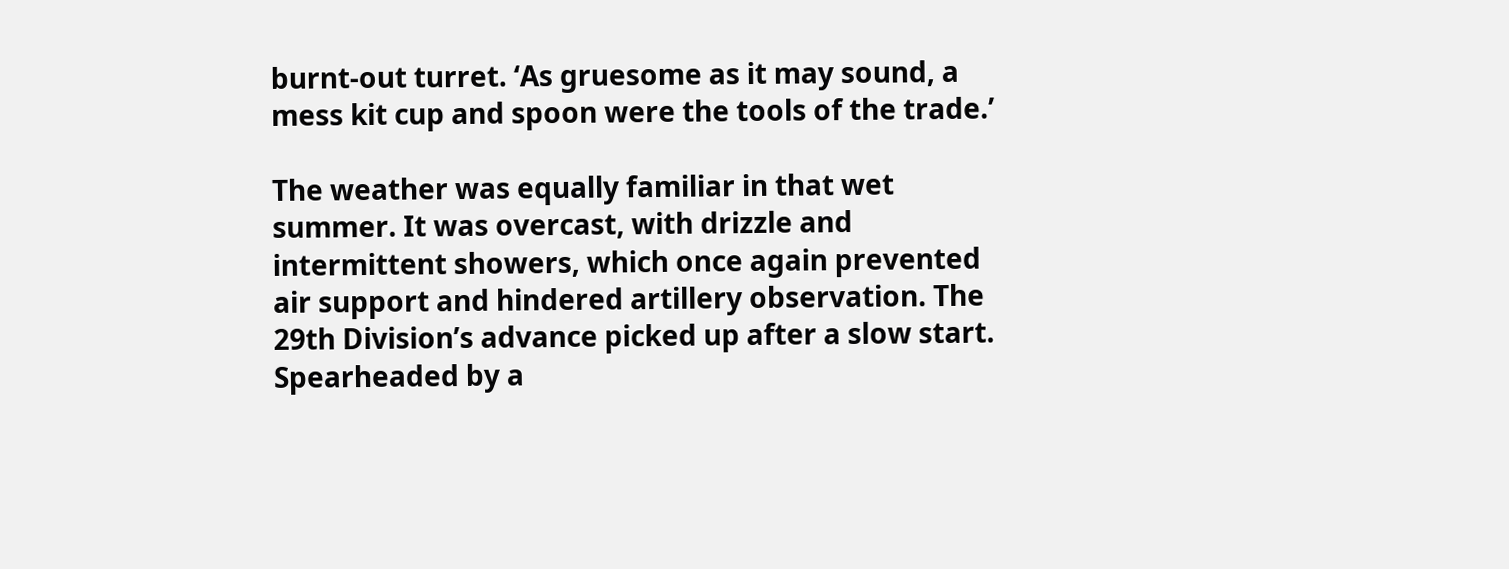burnt-out turret. ‘As gruesome as it may sound, a mess kit cup and spoon were the tools of the trade.’

The weather was equally familiar in that wet summer. It was overcast, with drizzle and intermittent showers, which once again prevented air support and hindered artillery observation. The 29th Division’s advance picked up after a slow start. Spearheaded by a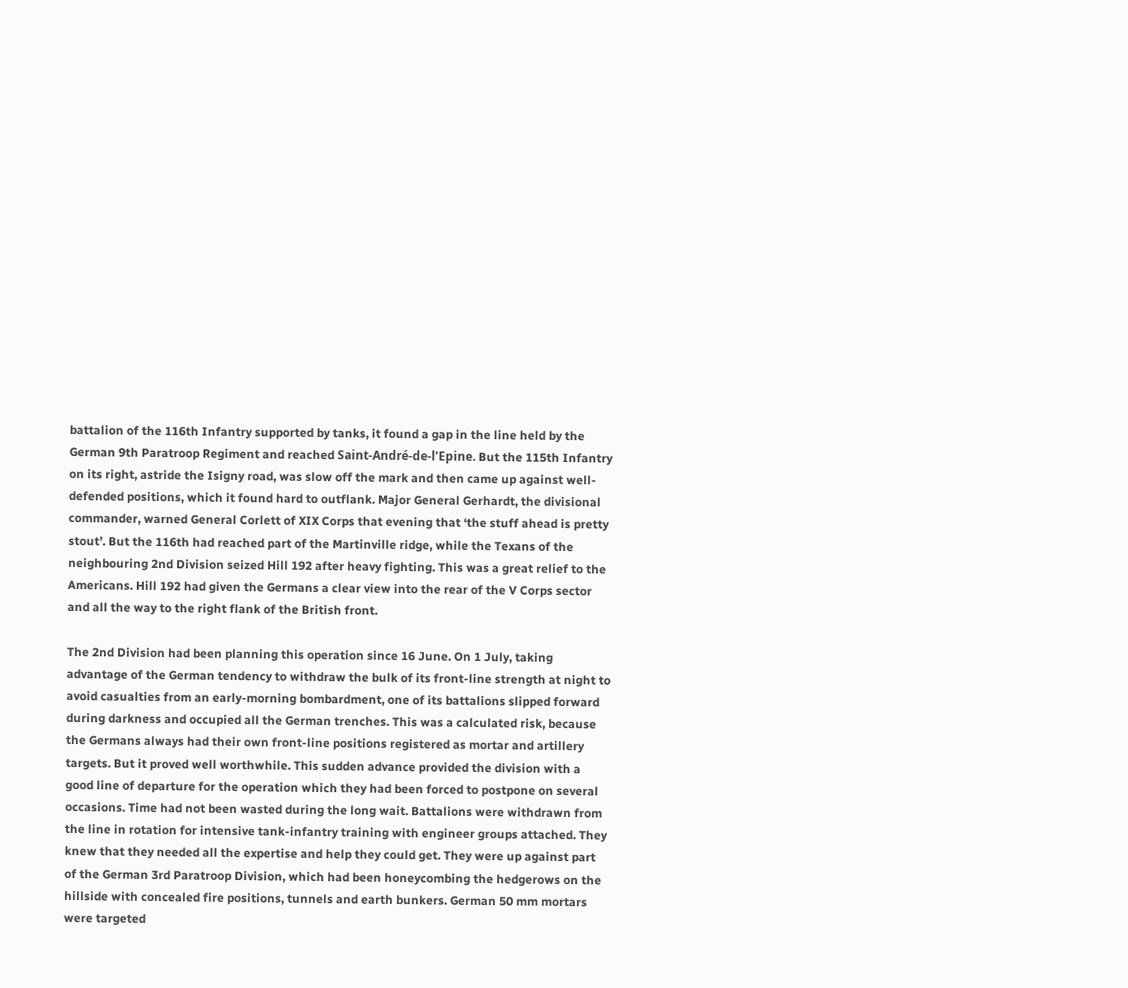battalion of the 116th Infantry supported by tanks, it found a gap in the line held by the German 9th Paratroop Regiment and reached Saint-André-de-l’Epine. But the 115th Infantry on its right, astride the Isigny road, was slow off the mark and then came up against well-defended positions, which it found hard to outflank. Major General Gerhardt, the divisional commander, warned General Corlett of XIX Corps that evening that ‘the stuff ahead is pretty stout’. But the 116th had reached part of the Martinville ridge, while the Texans of the neighbouring 2nd Division seized Hill 192 after heavy fighting. This was a great relief to the Americans. Hill 192 had given the Germans a clear view into the rear of the V Corps sector and all the way to the right flank of the British front.

The 2nd Division had been planning this operation since 16 June. On 1 July, taking advantage of the German tendency to withdraw the bulk of its front-line strength at night to avoid casualties from an early-morning bombardment, one of its battalions slipped forward during darkness and occupied all the German trenches. This was a calculated risk, because the Germans always had their own front-line positions registered as mortar and artillery targets. But it proved well worthwhile. This sudden advance provided the division with a good line of departure for the operation which they had been forced to postpone on several occasions. Time had not been wasted during the long wait. Battalions were withdrawn from the line in rotation for intensive tank-infantry training with engineer groups attached. They knew that they needed all the expertise and help they could get. They were up against part of the German 3rd Paratroop Division, which had been honeycombing the hedgerows on the hillside with concealed fire positions, tunnels and earth bunkers. German 50 mm mortars were targeted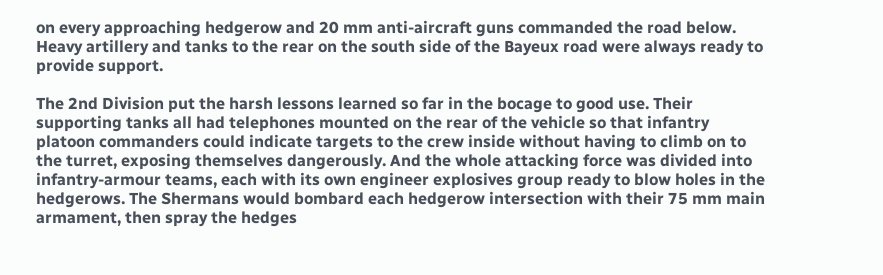on every approaching hedgerow and 20 mm anti-aircraft guns commanded the road below. Heavy artillery and tanks to the rear on the south side of the Bayeux road were always ready to provide support.

The 2nd Division put the harsh lessons learned so far in the bocage to good use. Their supporting tanks all had telephones mounted on the rear of the vehicle so that infantry platoon commanders could indicate targets to the crew inside without having to climb on to the turret, exposing themselves dangerously. And the whole attacking force was divided into infantry-armour teams, each with its own engineer explosives group ready to blow holes in the hedgerows. The Shermans would bombard each hedgerow intersection with their 75 mm main armament, then spray the hedges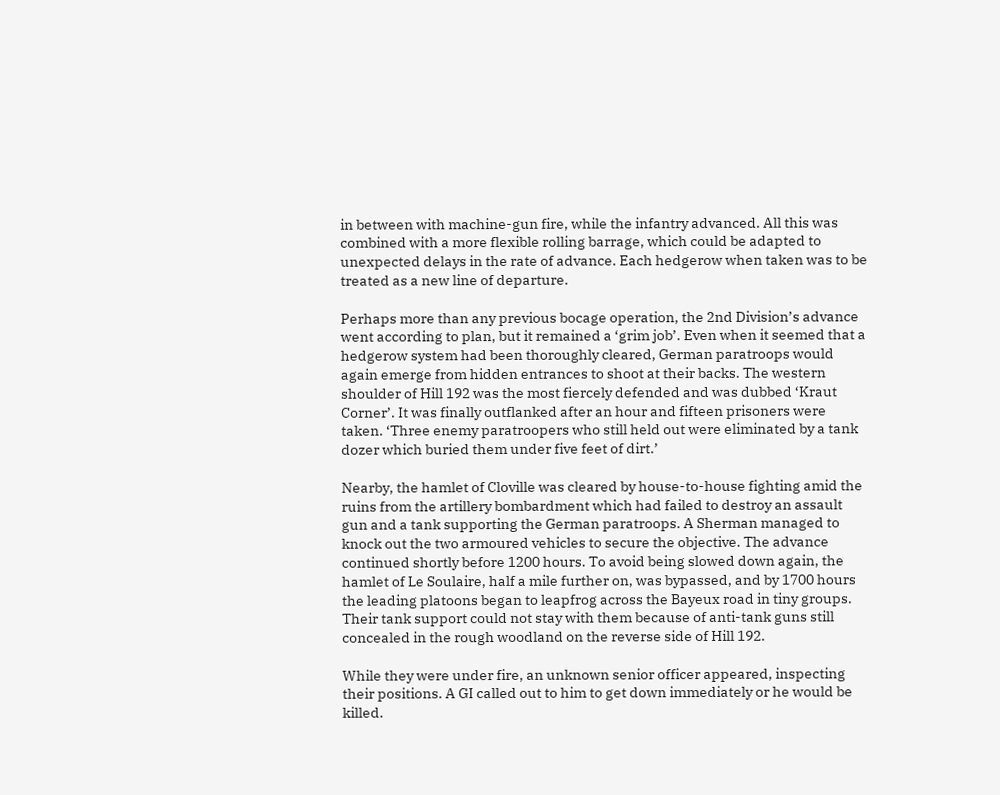in between with machine-gun fire, while the infantry advanced. All this was combined with a more flexible rolling barrage, which could be adapted to unexpected delays in the rate of advance. Each hedgerow when taken was to be treated as a new line of departure.

Perhaps more than any previous bocage operation, the 2nd Division’s advance went according to plan, but it remained a ‘grim job’. Even when it seemed that a hedgerow system had been thoroughly cleared, German paratroops would again emerge from hidden entrances to shoot at their backs. The western shoulder of Hill 192 was the most fiercely defended and was dubbed ‘Kraut Corner’. It was finally outflanked after an hour and fifteen prisoners were taken. ‘Three enemy paratroopers who still held out were eliminated by a tank dozer which buried them under five feet of dirt.’

Nearby, the hamlet of Cloville was cleared by house-to-house fighting amid the ruins from the artillery bombardment which had failed to destroy an assault gun and a tank supporting the German paratroops. A Sherman managed to knock out the two armoured vehicles to secure the objective. The advance continued shortly before 1200 hours. To avoid being slowed down again, the hamlet of Le Soulaire, half a mile further on, was bypassed, and by 1700 hours the leading platoons began to leapfrog across the Bayeux road in tiny groups. Their tank support could not stay with them because of anti-tank guns still concealed in the rough woodland on the reverse side of Hill 192.

While they were under fire, an unknown senior officer appeared, inspecting their positions. A GI called out to him to get down immediately or he would be killed.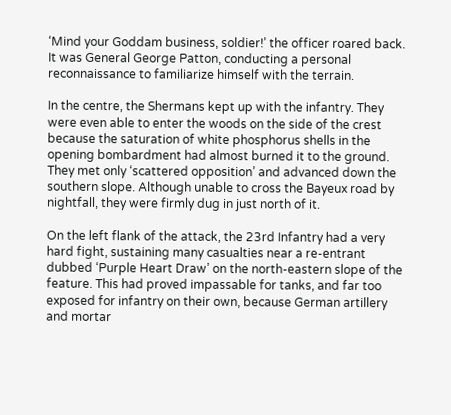‘Mind your Goddam business, soldier!’ the officer roared back. It was General George Patton, conducting a personal reconnaissance to familiarize himself with the terrain.

In the centre, the Shermans kept up with the infantry. They were even able to enter the woods on the side of the crest because the saturation of white phosphorus shells in the opening bombardment had almost burned it to the ground. They met only ‘scattered opposition’ and advanced down the southern slope. Although unable to cross the Bayeux road by nightfall, they were firmly dug in just north of it.

On the left flank of the attack, the 23rd Infantry had a very hard fight, sustaining many casualties near a re-entrant dubbed ‘Purple Heart Draw’ on the north-eastern slope of the feature. This had proved impassable for tanks, and far too exposed for infantry on their own, because German artillery and mortar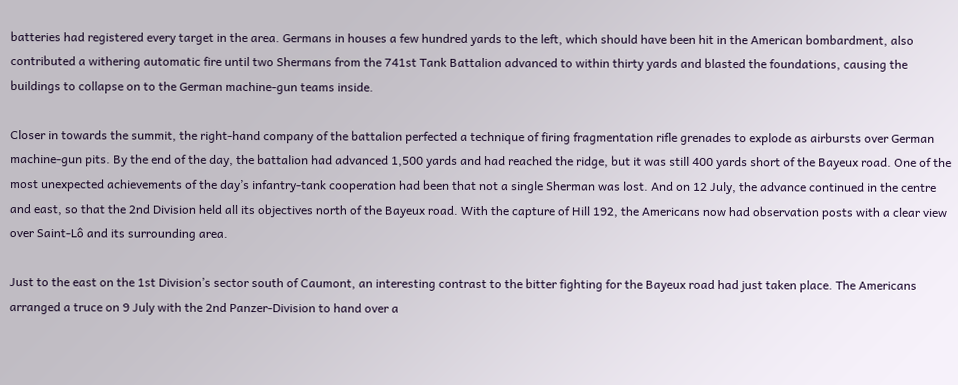batteries had registered every target in the area. Germans in houses a few hundred yards to the left, which should have been hit in the American bombardment, also contributed a withering automatic fire until two Shermans from the 741st Tank Battalion advanced to within thirty yards and blasted the foundations, causing the buildings to collapse on to the German machine-gun teams inside.

Closer in towards the summit, the right-hand company of the battalion perfected a technique of firing fragmentation rifle grenades to explode as airbursts over German machine-gun pits. By the end of the day, the battalion had advanced 1,500 yards and had reached the ridge, but it was still 400 yards short of the Bayeux road. One of the most unexpected achievements of the day’s infantry-tank cooperation had been that not a single Sherman was lost. And on 12 July, the advance continued in the centre and east, so that the 2nd Division held all its objectives north of the Bayeux road. With the capture of Hill 192, the Americans now had observation posts with a clear view over Saint-Lô and its surrounding area.

Just to the east on the 1st Division’s sector south of Caumont, an interesting contrast to the bitter fighting for the Bayeux road had just taken place. The Americans arranged a truce on 9 July with the 2nd Panzer-Division to hand over a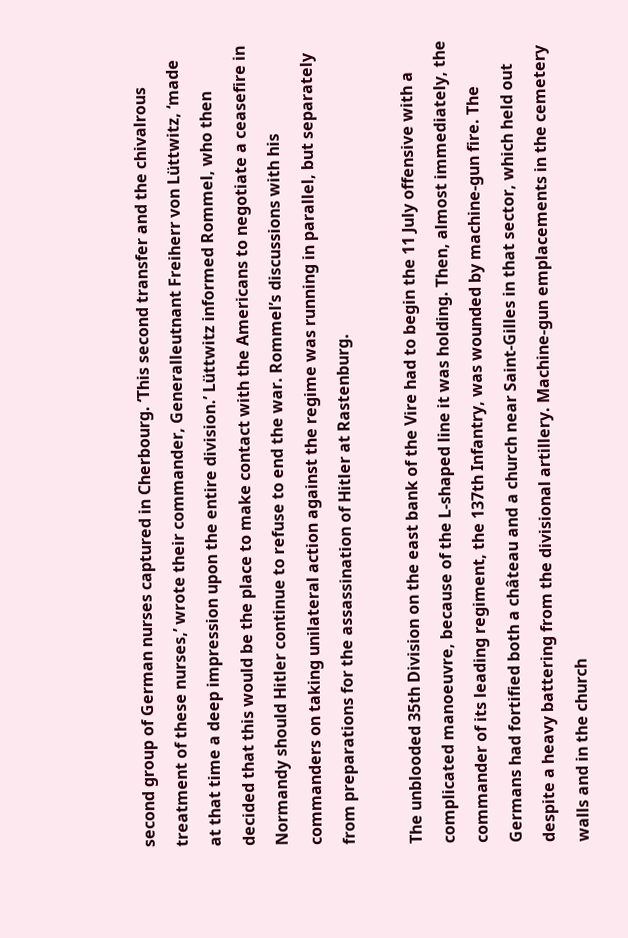second group of German nurses captured in Cherbourg. ‘This second transfer and the chivalrous treatment of these nurses,’ wrote their commander, Generalleutnant Freiherr von Lüttwitz, ‘made at that time a deep impression upon the entire division.’ Lüttwitz informed Rommel, who then decided that this would be the place to make contact with the Americans to negotiate a ceasefire in Normandy should Hitler continue to refuse to end the war. Rommel’s discussions with his commanders on taking unilateral action against the regime was running in parallel, but separately from preparations for the assassination of Hitler at Rastenburg.

The unblooded 35th Division on the east bank of the Vire had to begin the 11 July offensive with a complicated manoeuvre, because of the L-shaped line it was holding. Then, almost immediately, the commander of its leading regiment, the 137th Infantry, was wounded by machine-gun fire. The Germans had fortified both a château and a church near Saint-Gilles in that sector, which held out despite a heavy battering from the divisional artillery. Machine-gun emplacements in the cemetery walls and in the church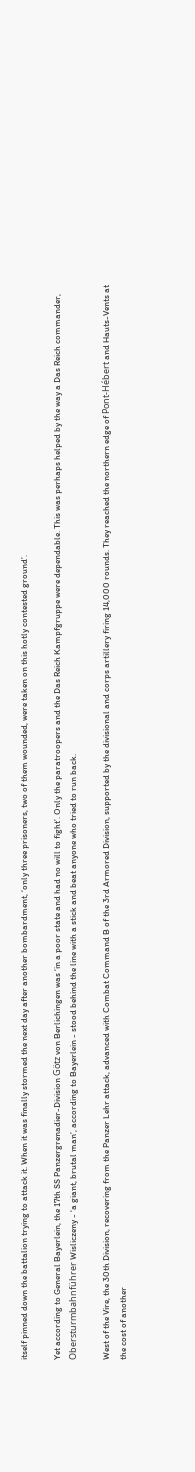itself pinned down the battalion trying to attack it. When it was finally stormed the next day after another bombardment, ‘only three prisoners, two of them wounded, were taken on this hotly contested ground’.

Yet according to General Bayerlein, the 17th SS Panzergrenadier-Division Götz von Berlichingen was ‘in a poor state and had no will to fight’. Only the paratroopers and the Das Reich Kampfgruppe were dependable. This was perhaps helped by the way a Das Reich commander, Obersturmbahnführer Wisliczeny - ‘a giant, brutal man’, according to Bayerlein - stood behind the line with a stick and beat anyone who tried to run back.

West of the Vire, the 30th Division, recovering from the Panzer Lehr attack, advanced with Combat Command B of the 3rd Armored Division, supported by the divisional and corps artillery firing 14,000 rounds. They reached the northern edge of Pont-Hébert and Hauts-Vents at the cost of another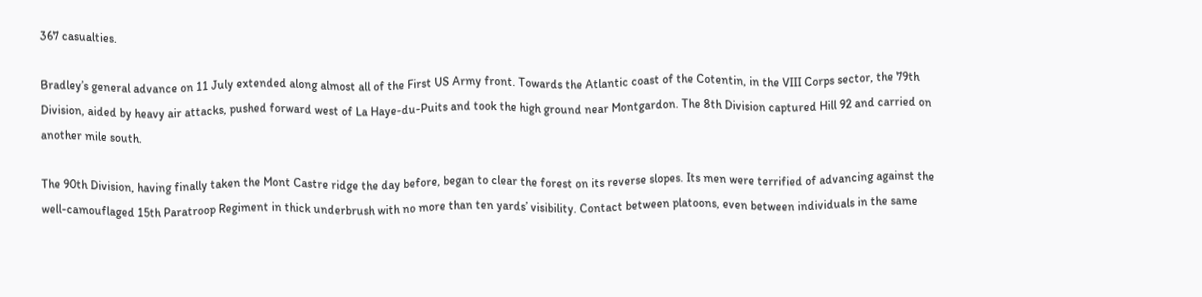367 casualties.

Bradley’s general advance on 11 July extended along almost all of the First US Army front. Towards the Atlantic coast of the Cotentin, in the VIII Corps sector, the 79th Division, aided by heavy air attacks, pushed forward west of La Haye-du-Puits and took the high ground near Montgardon. The 8th Division captured Hill 92 and carried on another mile south.

The 90th Division, having finally taken the Mont Castre ridge the day before, began to clear the forest on its reverse slopes. Its men were terrified of advancing against the well-camouflaged 15th Paratroop Regiment in thick underbrush with no more than ten yards’ visibility. Contact between platoons, even between individuals in the same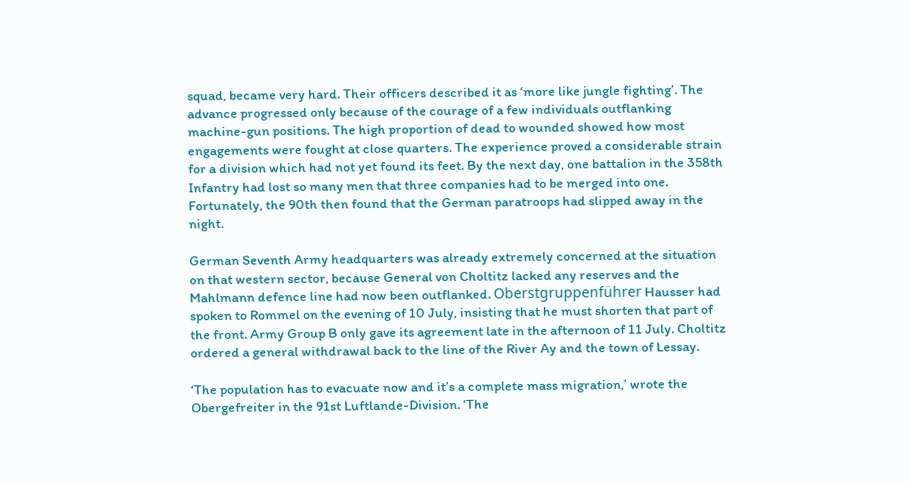squad, became very hard. Their officers described it as ‘more like jungle fighting’. The advance progressed only because of the courage of a few individuals outflanking machine-gun positions. The high proportion of dead to wounded showed how most engagements were fought at close quarters. The experience proved a considerable strain for a division which had not yet found its feet. By the next day, one battalion in the 358th Infantry had lost so many men that three companies had to be merged into one. Fortunately, the 90th then found that the German paratroops had slipped away in the night.

German Seventh Army headquarters was already extremely concerned at the situation on that western sector, because General von Choltitz lacked any reserves and the Mahlmann defence line had now been outflanked. Oberstgruppenführer Hausser had spoken to Rommel on the evening of 10 July, insisting that he must shorten that part of the front. Army Group B only gave its agreement late in the afternoon of 11 July. Choltitz ordered a general withdrawal back to the line of the River Ay and the town of Lessay.

‘The population has to evacuate now and it’s a complete mass migration,’ wrote the Obergefreiter in the 91st Luftlande-Division. ‘The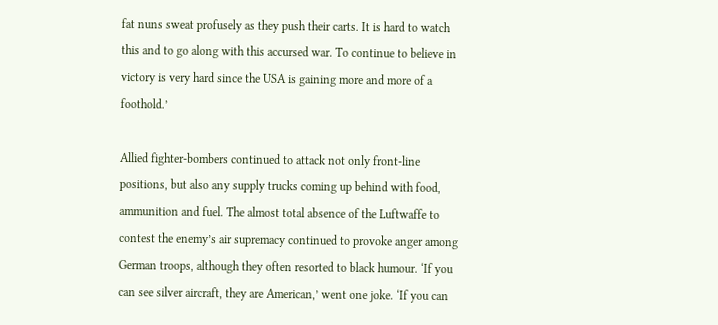fat nuns sweat profusely as they push their carts. It is hard to watch this and to go along with this accursed war. To continue to believe in victory is very hard since the USA is gaining more and more of a foothold.’

Allied fighter-bombers continued to attack not only front-line positions, but also any supply trucks coming up behind with food, ammunition and fuel. The almost total absence of the Luftwaffe to contest the enemy’s air supremacy continued to provoke anger among German troops, although they often resorted to black humour. ‘If you can see silver aircraft, they are American,’ went one joke. ‘If you can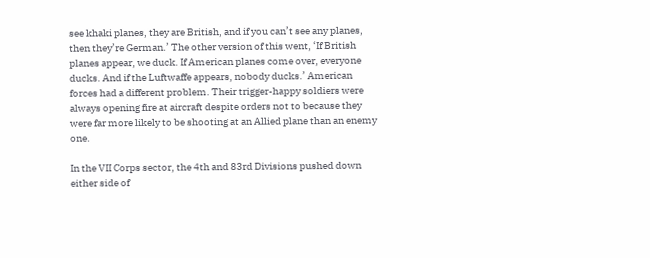see khaki planes, they are British, and if you can’t see any planes, then they’re German.’ The other version of this went, ‘If British planes appear, we duck. If American planes come over, everyone ducks. And if the Luftwaffe appears, nobody ducks.’ American forces had a different problem. Their trigger-happy soldiers were always opening fire at aircraft despite orders not to because they were far more likely to be shooting at an Allied plane than an enemy one.

In the VII Corps sector, the 4th and 83rd Divisions pushed down either side of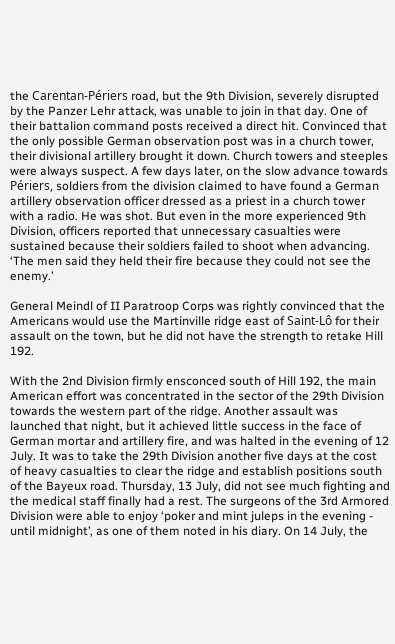the Carentan-Périers road, but the 9th Division, severely disrupted by the Panzer Lehr attack, was unable to join in that day. One of their battalion command posts received a direct hit. Convinced that the only possible German observation post was in a church tower, their divisional artillery brought it down. Church towers and steeples were always suspect. A few days later, on the slow advance towards Périers, soldiers from the division claimed to have found a German artillery observation officer dressed as a priest in a church tower with a radio. He was shot. But even in the more experienced 9th Division, officers reported that unnecessary casualties were sustained because their soldiers failed to shoot when advancing. ‘The men said they held their fire because they could not see the enemy.’

General Meindl of II Paratroop Corps was rightly convinced that the Americans would use the Martinville ridge east of Saint-Lô for their assault on the town, but he did not have the strength to retake Hill 192.

With the 2nd Division firmly ensconced south of Hill 192, the main American effort was concentrated in the sector of the 29th Division towards the western part of the ridge. Another assault was launched that night, but it achieved little success in the face of German mortar and artillery fire, and was halted in the evening of 12 July. It was to take the 29th Division another five days at the cost of heavy casualties to clear the ridge and establish positions south of the Bayeux road. Thursday, 13 July, did not see much fighting and the medical staff finally had a rest. The surgeons of the 3rd Armored Division were able to enjoy ‘poker and mint juleps in the evening - until midnight’, as one of them noted in his diary. On 14 July, the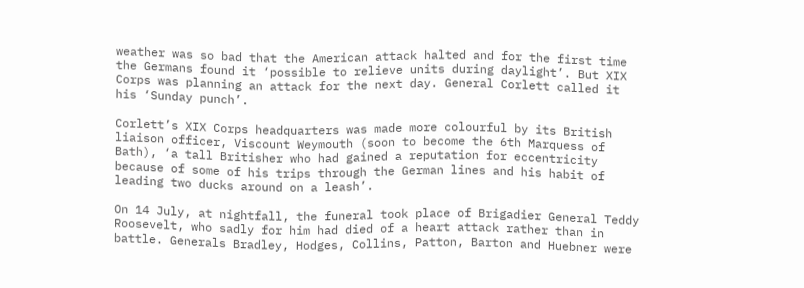weather was so bad that the American attack halted and for the first time the Germans found it ‘possible to relieve units during daylight’. But XIX Corps was planning an attack for the next day. General Corlett called it his ‘Sunday punch’.

Corlett’s XIX Corps headquarters was made more colourful by its British liaison officer, Viscount Weymouth (soon to become the 6th Marquess of Bath), ‘a tall Britisher who had gained a reputation for eccentricity because of some of his trips through the German lines and his habit of leading two ducks around on a leash’.

On 14 July, at nightfall, the funeral took place of Brigadier General Teddy Roosevelt, who sadly for him had died of a heart attack rather than in battle. Generals Bradley, Hodges, Collins, Patton, Barton and Huebner were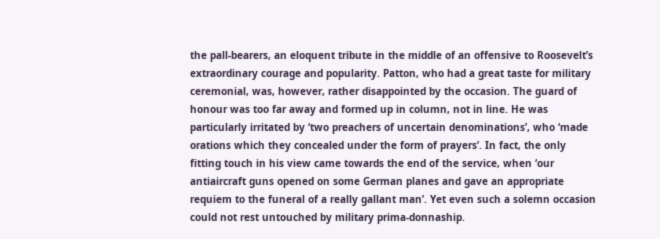the pall-bearers, an eloquent tribute in the middle of an offensive to Roosevelt’s extraordinary courage and popularity. Patton, who had a great taste for military ceremonial, was, however, rather disappointed by the occasion. The guard of honour was too far away and formed up in column, not in line. He was particularly irritated by ‘two preachers of uncertain denominations’, who ‘made orations which they concealed under the form of prayers’. In fact, the only fitting touch in his view came towards the end of the service, when ‘our antiaircraft guns opened on some German planes and gave an appropriate requiem to the funeral of a really gallant man’. Yet even such a solemn occasion could not rest untouched by military prima-donnaship.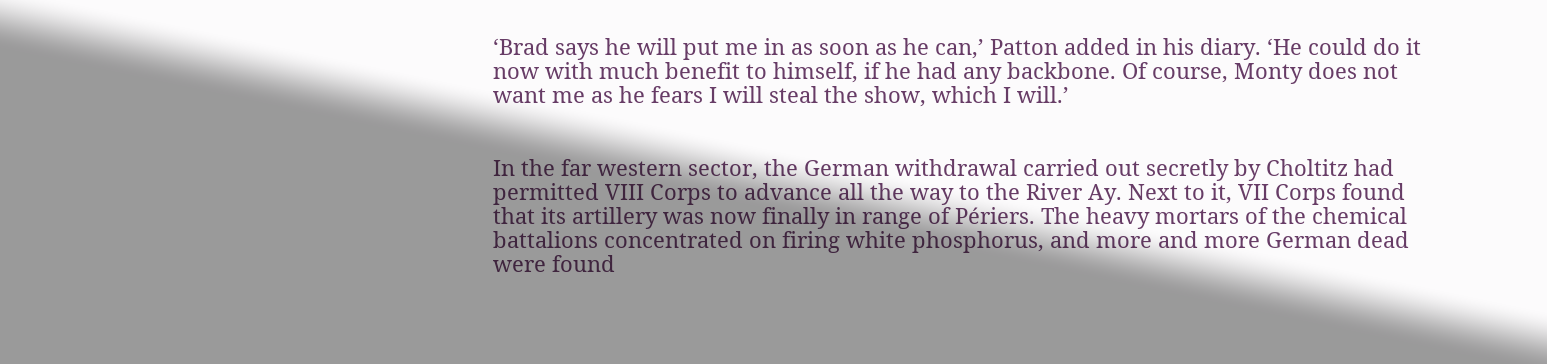‘Brad says he will put me in as soon as he can,’ Patton added in his diary. ‘He could do it now with much benefit to himself, if he had any backbone. Of course, Monty does not want me as he fears I will steal the show, which I will.’


In the far western sector, the German withdrawal carried out secretly by Choltitz had permitted VIII Corps to advance all the way to the River Ay. Next to it, VII Corps found that its artillery was now finally in range of Périers. The heavy mortars of the chemical battalions concentrated on firing white phosphorus, and more and more German dead were found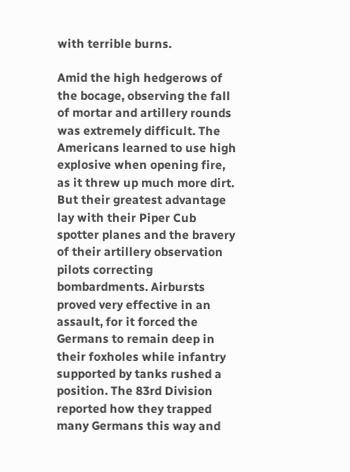with terrible burns.

Amid the high hedgerows of the bocage, observing the fall of mortar and artillery rounds was extremely difficult. The Americans learned to use high explosive when opening fire, as it threw up much more dirt. But their greatest advantage lay with their Piper Cub spotter planes and the bravery of their artillery observation pilots correcting bombardments. Airbursts proved very effective in an assault, for it forced the Germans to remain deep in their foxholes while infantry supported by tanks rushed a position. The 83rd Division reported how they trapped many Germans this way and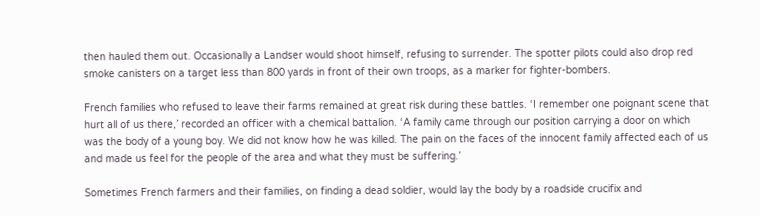then hauled them out. Occasionally a Landser would shoot himself, refusing to surrender. The spotter pilots could also drop red smoke canisters on a target less than 800 yards in front of their own troops, as a marker for fighter-bombers.

French families who refused to leave their farms remained at great risk during these battles. ‘I remember one poignant scene that hurt all of us there,’ recorded an officer with a chemical battalion. ‘A family came through our position carrying a door on which was the body of a young boy. We did not know how he was killed. The pain on the faces of the innocent family affected each of us and made us feel for the people of the area and what they must be suffering.’

Sometimes French farmers and their families, on finding a dead soldier, would lay the body by a roadside crucifix and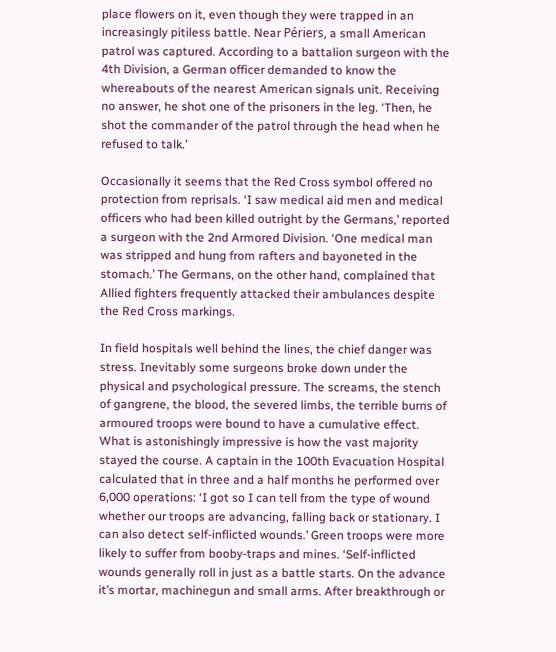place flowers on it, even though they were trapped in an increasingly pitiless battle. Near Périers, a small American patrol was captured. According to a battalion surgeon with the 4th Division, a German officer demanded to know the whereabouts of the nearest American signals unit. Receiving no answer, he shot one of the prisoners in the leg. ‘Then, he shot the commander of the patrol through the head when he refused to talk.’

Occasionally it seems that the Red Cross symbol offered no protection from reprisals. ‘I saw medical aid men and medical officers who had been killed outright by the Germans,’ reported a surgeon with the 2nd Armored Division. ‘One medical man was stripped and hung from rafters and bayoneted in the stomach.’ The Germans, on the other hand, complained that Allied fighters frequently attacked their ambulances despite the Red Cross markings.

In field hospitals well behind the lines, the chief danger was stress. Inevitably some surgeons broke down under the physical and psychological pressure. The screams, the stench of gangrene, the blood, the severed limbs, the terrible burns of armoured troops were bound to have a cumulative effect. What is astonishingly impressive is how the vast majority stayed the course. A captain in the 100th Evacuation Hospital calculated that in three and a half months he performed over 6,000 operations: ‘I got so I can tell from the type of wound whether our troops are advancing, falling back or stationary. I can also detect self-inflicted wounds.’ Green troops were more likely to suffer from booby-traps and mines. ‘Self-inflicted wounds generally roll in just as a battle starts. On the advance it’s mortar, machinegun and small arms. After breakthrough or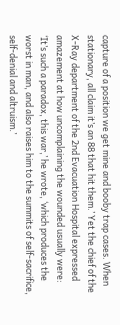capture of a position we get mine and booby trap cases. When stationary, all claim it’s an 88 that hit them.’ Yet the chief of the X-Ray department of the 2nd Evacuation Hospital expressed amazement at how uncomplaining the wounded usually were: ‘It’s such a paradox, this war,’ he wrote, ‘which produces the worst in man, and also raises him to the summits of self-sacrifice, self-denial and altruism.’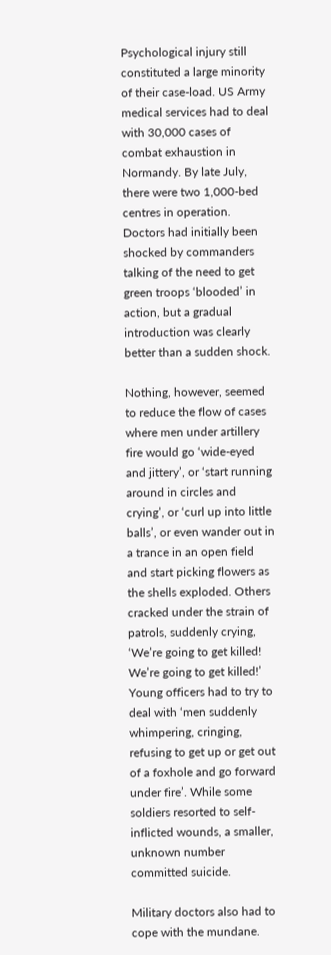Psychological injury still constituted a large minority of their case-load. US Army medical services had to deal with 30,000 cases of combat exhaustion in Normandy. By late July, there were two 1,000-bed centres in operation. Doctors had initially been shocked by commanders talking of the need to get green troops ‘blooded’ in action, but a gradual introduction was clearly better than a sudden shock.

Nothing, however, seemed to reduce the flow of cases where men under artillery fire would go ‘wide-eyed and jittery’, or ‘start running around in circles and crying’, or ‘curl up into little balls’, or even wander out in a trance in an open field and start picking flowers as the shells exploded. Others cracked under the strain of patrols, suddenly crying, ‘We’re going to get killed! We’re going to get killed!’ Young officers had to try to deal with ‘men suddenly whimpering, cringing, refusing to get up or get out of a foxhole and go forward under fire’. While some soldiers resorted to self-inflicted wounds, a smaller, unknown number committed suicide.

Military doctors also had to cope with the mundane.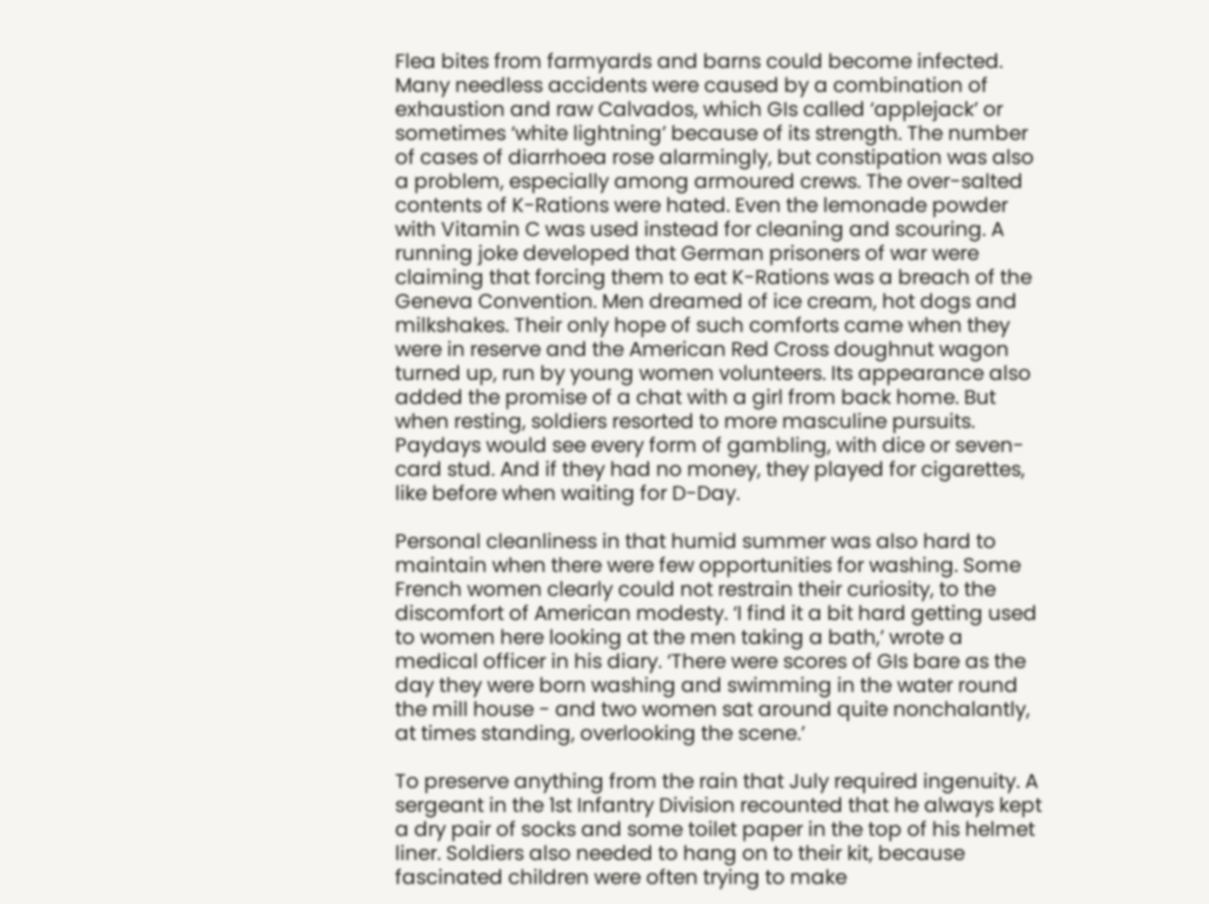Flea bites from farmyards and barns could become infected. Many needless accidents were caused by a combination of exhaustion and raw Calvados, which GIs called ‘applejack’ or sometimes ‘white lightning’ because of its strength. The number of cases of diarrhoea rose alarmingly, but constipation was also a problem, especially among armoured crews. The over-salted contents of K-Rations were hated. Even the lemonade powder with Vitamin C was used instead for cleaning and scouring. A running joke developed that German prisoners of war were claiming that forcing them to eat K-Rations was a breach of the Geneva Convention. Men dreamed of ice cream, hot dogs and milkshakes. Their only hope of such comforts came when they were in reserve and the American Red Cross doughnut wagon turned up, run by young women volunteers. Its appearance also added the promise of a chat with a girl from back home. But when resting, soldiers resorted to more masculine pursuits. Paydays would see every form of gambling, with dice or seven-card stud. And if they had no money, they played for cigarettes, like before when waiting for D-Day.

Personal cleanliness in that humid summer was also hard to maintain when there were few opportunities for washing. Some French women clearly could not restrain their curiosity, to the discomfort of American modesty. ‘I find it a bit hard getting used to women here looking at the men taking a bath,’ wrote a medical officer in his diary. ‘There were scores of GIs bare as the day they were born washing and swimming in the water round the mill house - and two women sat around quite nonchalantly, at times standing, overlooking the scene.’

To preserve anything from the rain that July required ingenuity. A sergeant in the 1st Infantry Division recounted that he always kept a dry pair of socks and some toilet paper in the top of his helmet liner. Soldiers also needed to hang on to their kit, because fascinated children were often trying to make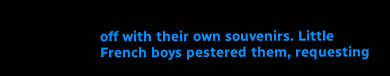off with their own souvenirs. Little French boys pestered them, requesting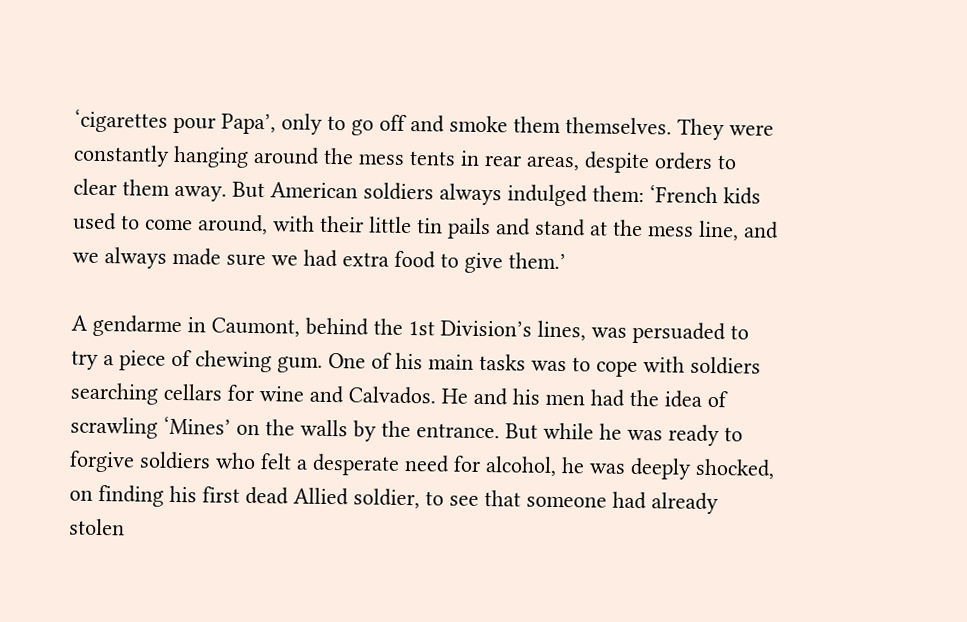‘cigarettes pour Papa’, only to go off and smoke them themselves. They were constantly hanging around the mess tents in rear areas, despite orders to clear them away. But American soldiers always indulged them: ‘French kids used to come around, with their little tin pails and stand at the mess line, and we always made sure we had extra food to give them.’

A gendarme in Caumont, behind the 1st Division’s lines, was persuaded to try a piece of chewing gum. One of his main tasks was to cope with soldiers searching cellars for wine and Calvados. He and his men had the idea of scrawling ‘Mines’ on the walls by the entrance. But while he was ready to forgive soldiers who felt a desperate need for alcohol, he was deeply shocked, on finding his first dead Allied soldier, to see that someone had already stolen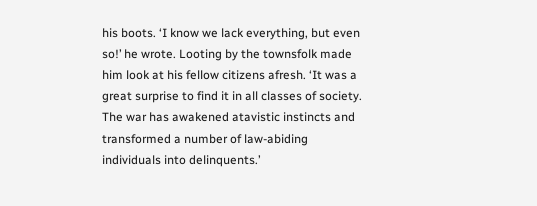his boots. ‘I know we lack everything, but even so!’ he wrote. Looting by the townsfolk made him look at his fellow citizens afresh. ‘It was a great surprise to find it in all classes of society. The war has awakened atavistic instincts and transformed a number of law-abiding individuals into delinquents.’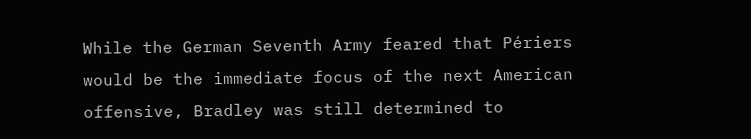While the German Seventh Army feared that Périers would be the immediate focus of the next American offensive, Bradley was still determined to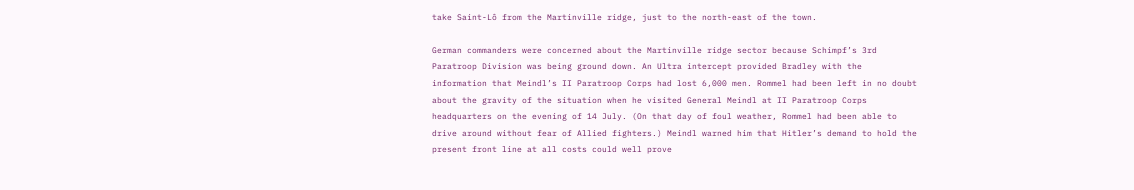take Saint-Lô from the Martinville ridge, just to the north-east of the town.

German commanders were concerned about the Martinville ridge sector because Schimpf’s 3rd Paratroop Division was being ground down. An Ultra intercept provided Bradley with the information that Meindl’s II Paratroop Corps had lost 6,000 men. Rommel had been left in no doubt about the gravity of the situation when he visited General Meindl at II Paratroop Corps headquarters on the evening of 14 July. (On that day of foul weather, Rommel had been able to drive around without fear of Allied fighters.) Meindl warned him that Hitler’s demand to hold the present front line at all costs could well prove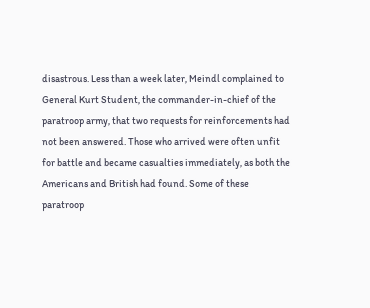disastrous. Less than a week later, Meindl complained to General Kurt Student, the commander-in-chief of the paratroop army, that two requests for reinforcements had not been answered. Those who arrived were often unfit for battle and became casualties immediately, as both the Americans and British had found. Some of these paratroop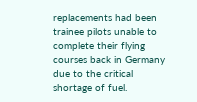replacements had been trainee pilots unable to complete their flying courses back in Germany due to the critical shortage of fuel.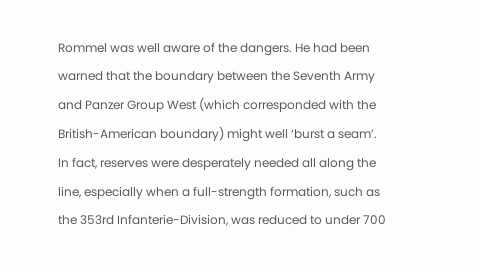Rommel was well aware of the dangers. He had been warned that the boundary between the Seventh Army and Panzer Group West (which corresponded with the British-American boundary) might well ‘burst a seam’. In fact, reserves were desperately needed all along the line, especially when a full-strength formation, such as the 353rd Infanterie-Division, was reduced to under 700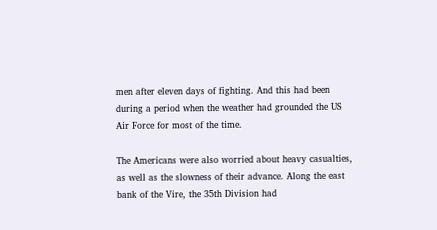men after eleven days of fighting. And this had been during a period when the weather had grounded the US Air Force for most of the time.

The Americans were also worried about heavy casualties, as well as the slowness of their advance. Along the east bank of the Vire, the 35th Division had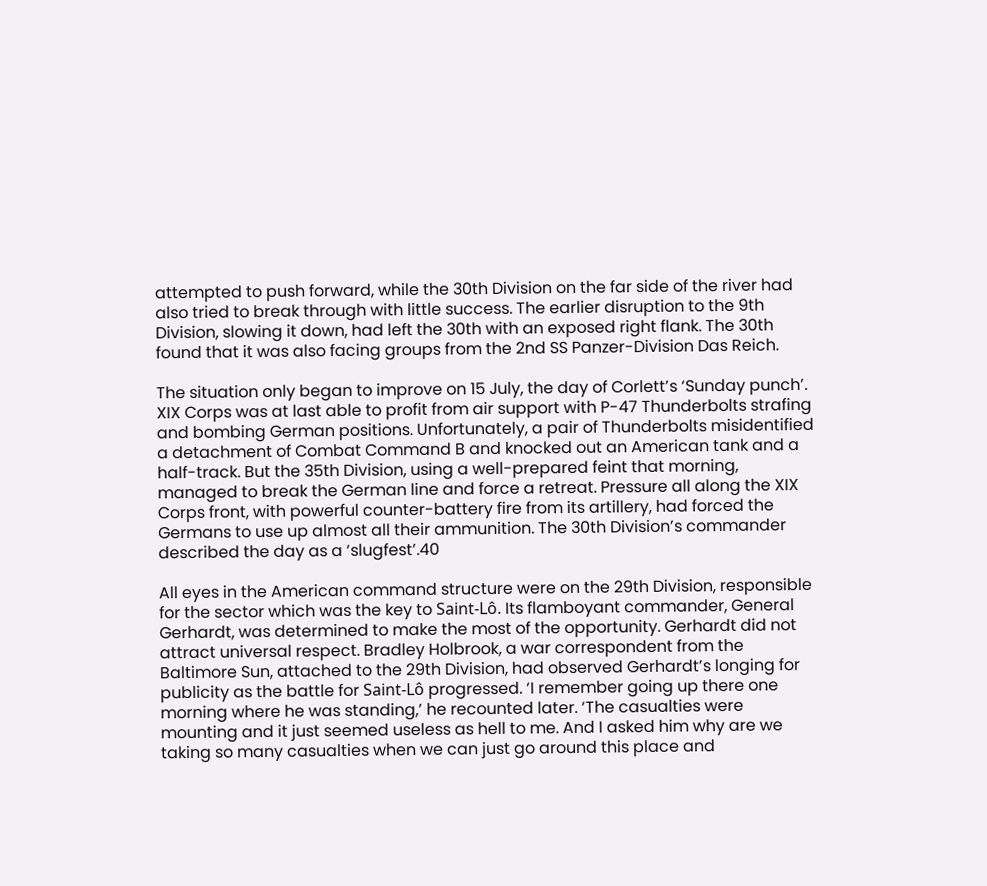attempted to push forward, while the 30th Division on the far side of the river had also tried to break through with little success. The earlier disruption to the 9th Division, slowing it down, had left the 30th with an exposed right flank. The 30th found that it was also facing groups from the 2nd SS Panzer-Division Das Reich.

The situation only began to improve on 15 July, the day of Corlett’s ‘Sunday punch’. XIX Corps was at last able to profit from air support with P-47 Thunderbolts strafing and bombing German positions. Unfortunately, a pair of Thunderbolts misidentified a detachment of Combat Command B and knocked out an American tank and a half-track. But the 35th Division, using a well-prepared feint that morning, managed to break the German line and force a retreat. Pressure all along the XIX Corps front, with powerful counter-battery fire from its artillery, had forced the Germans to use up almost all their ammunition. The 30th Division’s commander described the day as a ‘slugfest’.40

All eyes in the American command structure were on the 29th Division, responsible for the sector which was the key to Saint-Lô. Its flamboyant commander, General Gerhardt, was determined to make the most of the opportunity. Gerhardt did not attract universal respect. Bradley Holbrook, a war correspondent from the Baltimore Sun, attached to the 29th Division, had observed Gerhardt’s longing for publicity as the battle for Saint-Lô progressed. ‘I remember going up there one morning where he was standing,’ he recounted later. ‘The casualties were mounting and it just seemed useless as hell to me. And I asked him why are we taking so many casualties when we can just go around this place and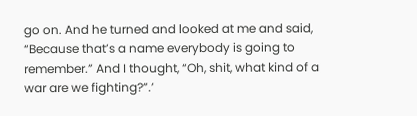go on. And he turned and looked at me and said, “Because that’s a name everybody is going to remember.” And I thought, “Oh, shit, what kind of a war are we fighting?”.’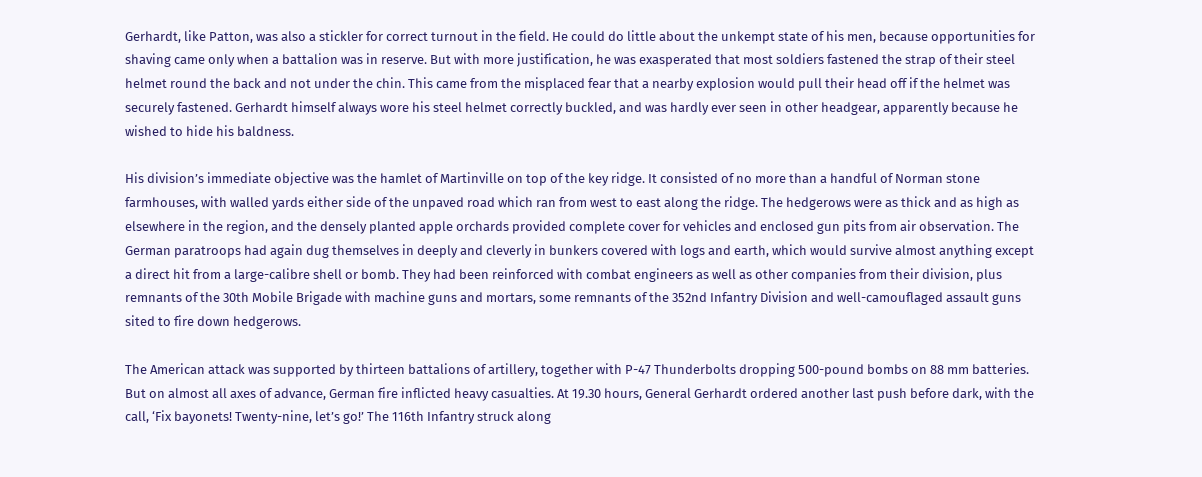Gerhardt, like Patton, was also a stickler for correct turnout in the field. He could do little about the unkempt state of his men, because opportunities for shaving came only when a battalion was in reserve. But with more justification, he was exasperated that most soldiers fastened the strap of their steel helmet round the back and not under the chin. This came from the misplaced fear that a nearby explosion would pull their head off if the helmet was securely fastened. Gerhardt himself always wore his steel helmet correctly buckled, and was hardly ever seen in other headgear, apparently because he wished to hide his baldness.

His division’s immediate objective was the hamlet of Martinville on top of the key ridge. It consisted of no more than a handful of Norman stone farmhouses, with walled yards either side of the unpaved road which ran from west to east along the ridge. The hedgerows were as thick and as high as elsewhere in the region, and the densely planted apple orchards provided complete cover for vehicles and enclosed gun pits from air observation. The German paratroops had again dug themselves in deeply and cleverly in bunkers covered with logs and earth, which would survive almost anything except a direct hit from a large-calibre shell or bomb. They had been reinforced with combat engineers as well as other companies from their division, plus remnants of the 30th Mobile Brigade with machine guns and mortars, some remnants of the 352nd Infantry Division and well-camouflaged assault guns sited to fire down hedgerows.

The American attack was supported by thirteen battalions of artillery, together with P-47 Thunderbolts dropping 500-pound bombs on 88 mm batteries. But on almost all axes of advance, German fire inflicted heavy casualties. At 19.30 hours, General Gerhardt ordered another last push before dark, with the call, ‘Fix bayonets! Twenty-nine, let’s go!’ The 116th Infantry struck along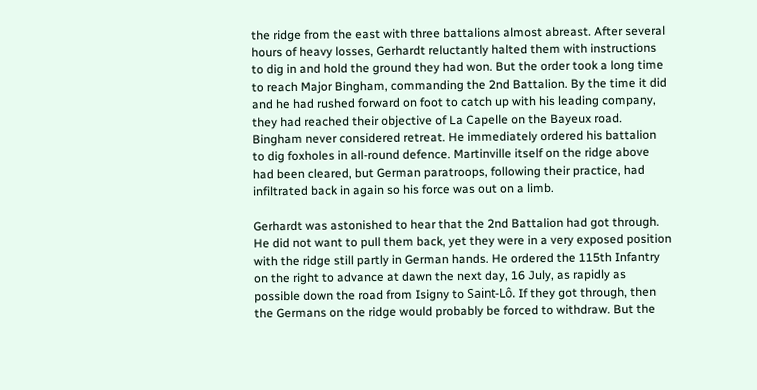the ridge from the east with three battalions almost abreast. After several hours of heavy losses, Gerhardt reluctantly halted them with instructions to dig in and hold the ground they had won. But the order took a long time to reach Major Bingham, commanding the 2nd Battalion. By the time it did and he had rushed forward on foot to catch up with his leading company, they had reached their objective of La Capelle on the Bayeux road. Bingham never considered retreat. He immediately ordered his battalion to dig foxholes in all-round defence. Martinville itself on the ridge above had been cleared, but German paratroops, following their practice, had infiltrated back in again so his force was out on a limb.

Gerhardt was astonished to hear that the 2nd Battalion had got through. He did not want to pull them back, yet they were in a very exposed position with the ridge still partly in German hands. He ordered the 115th Infantry on the right to advance at dawn the next day, 16 July, as rapidly as possible down the road from Isigny to Saint-Lô. If they got through, then the Germans on the ridge would probably be forced to withdraw. But the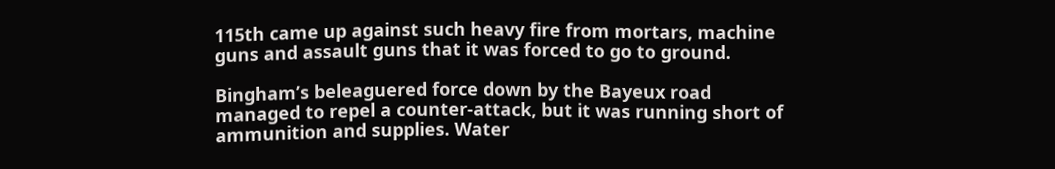115th came up against such heavy fire from mortars, machine guns and assault guns that it was forced to go to ground.

Bingham’s beleaguered force down by the Bayeux road managed to repel a counter-attack, but it was running short of ammunition and supplies. Water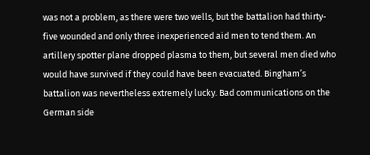was not a problem, as there were two wells, but the battalion had thirty-five wounded and only three inexperienced aid men to tend them. An artillery spotter plane dropped plasma to them, but several men died who would have survived if they could have been evacuated. Bingham’s battalion was nevertheless extremely lucky. Bad communications on the German side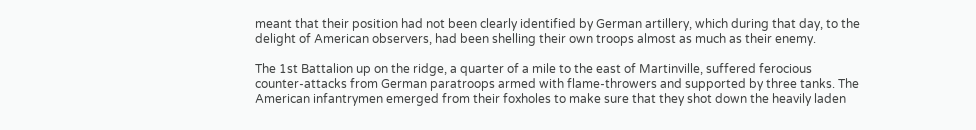meant that their position had not been clearly identified by German artillery, which during that day, to the delight of American observers, had been shelling their own troops almost as much as their enemy.

The 1st Battalion up on the ridge, a quarter of a mile to the east of Martinville, suffered ferocious counter-attacks from German paratroops armed with flame-throwers and supported by three tanks. The American infantrymen emerged from their foxholes to make sure that they shot down the heavily laden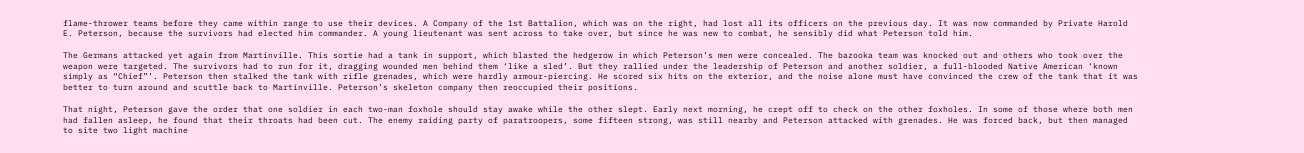flame-thrower teams before they came within range to use their devices. A Company of the 1st Battalion, which was on the right, had lost all its officers on the previous day. It was now commanded by Private Harold E. Peterson, because the survivors had elected him commander. A young lieutenant was sent across to take over, but since he was new to combat, he sensibly did what Peterson told him.

The Germans attacked yet again from Martinville. This sortie had a tank in support, which blasted the hedgerow in which Peterson’s men were concealed. The bazooka team was knocked out and others who took over the weapon were targeted. The survivors had to run for it, dragging wounded men behind them ‘like a sled’. But they rallied under the leadership of Peterson and another soldier, a full-blooded Native American ‘known simply as “Chief”’. Peterson then stalked the tank with rifle grenades, which were hardly armour-piercing. He scored six hits on the exterior, and the noise alone must have convinced the crew of the tank that it was better to turn around and scuttle back to Martinville. Peterson’s skeleton company then reoccupied their positions.

That night, Peterson gave the order that one soldier in each two-man foxhole should stay awake while the other slept. Early next morning, he crept off to check on the other foxholes. In some of those where both men had fallen asleep, he found that their throats had been cut. The enemy raiding party of paratroopers, some fifteen strong, was still nearby and Peterson attacked with grenades. He was forced back, but then managed to site two light machine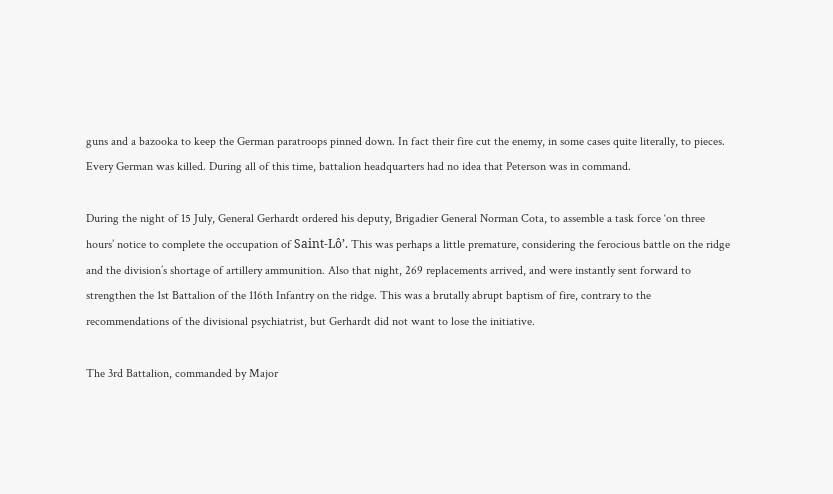guns and a bazooka to keep the German paratroops pinned down. In fact their fire cut the enemy, in some cases quite literally, to pieces. Every German was killed. During all of this time, battalion headquarters had no idea that Peterson was in command.

During the night of 15 July, General Gerhardt ordered his deputy, Brigadier General Norman Cota, to assemble a task force ‘on three hours’ notice to complete the occupation of Saint-Lô’. This was perhaps a little premature, considering the ferocious battle on the ridge and the division’s shortage of artillery ammunition. Also that night, 269 replacements arrived, and were instantly sent forward to strengthen the 1st Battalion of the 116th Infantry on the ridge. This was a brutally abrupt baptism of fire, contrary to the recommendations of the divisional psychiatrist, but Gerhardt did not want to lose the initiative.

The 3rd Battalion, commanded by Major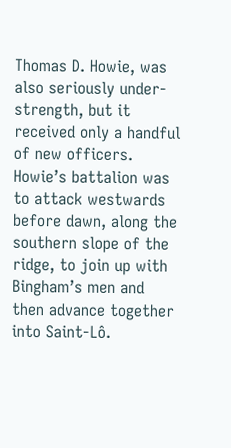Thomas D. Howie, was also seriously under-strength, but it received only a handful of new officers. Howie’s battalion was to attack westwards before dawn, along the southern slope of the ridge, to join up with Bingham’s men and then advance together into Saint-Lô.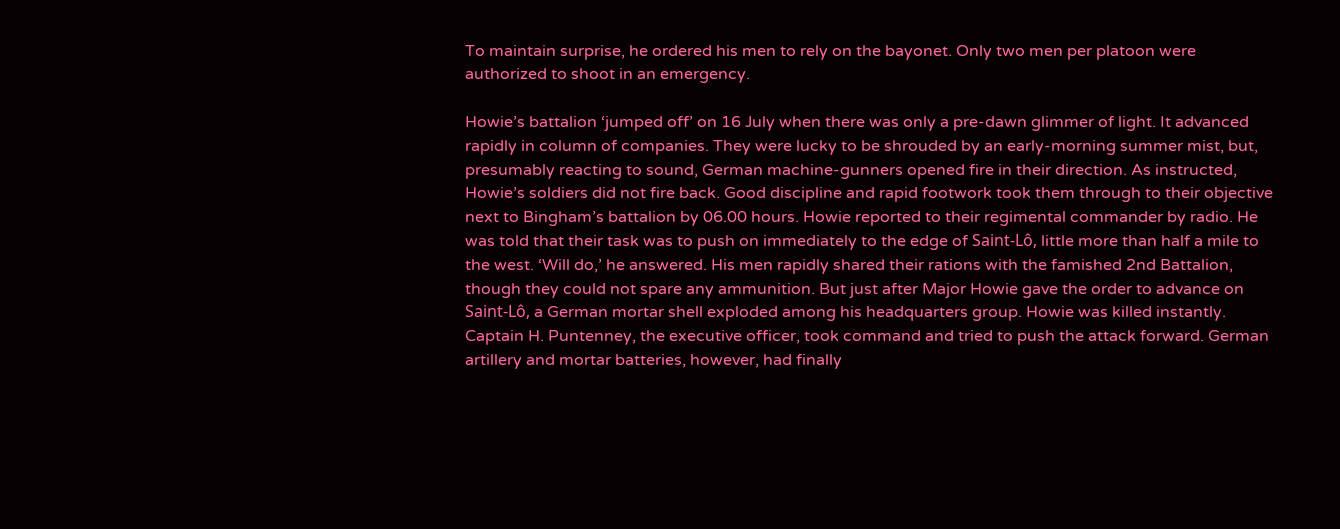To maintain surprise, he ordered his men to rely on the bayonet. Only two men per platoon were authorized to shoot in an emergency.

Howie’s battalion ‘jumped off’ on 16 July when there was only a pre-dawn glimmer of light. It advanced rapidly in column of companies. They were lucky to be shrouded by an early-morning summer mist, but, presumably reacting to sound, German machine-gunners opened fire in their direction. As instructed, Howie’s soldiers did not fire back. Good discipline and rapid footwork took them through to their objective next to Bingham’s battalion by 06.00 hours. Howie reported to their regimental commander by radio. He was told that their task was to push on immediately to the edge of Saint-Lô, little more than half a mile to the west. ‘Will do,’ he answered. His men rapidly shared their rations with the famished 2nd Battalion, though they could not spare any ammunition. But just after Major Howie gave the order to advance on Saint-Lô, a German mortar shell exploded among his headquarters group. Howie was killed instantly. Captain H. Puntenney, the executive officer, took command and tried to push the attack forward. German artillery and mortar batteries, however, had finally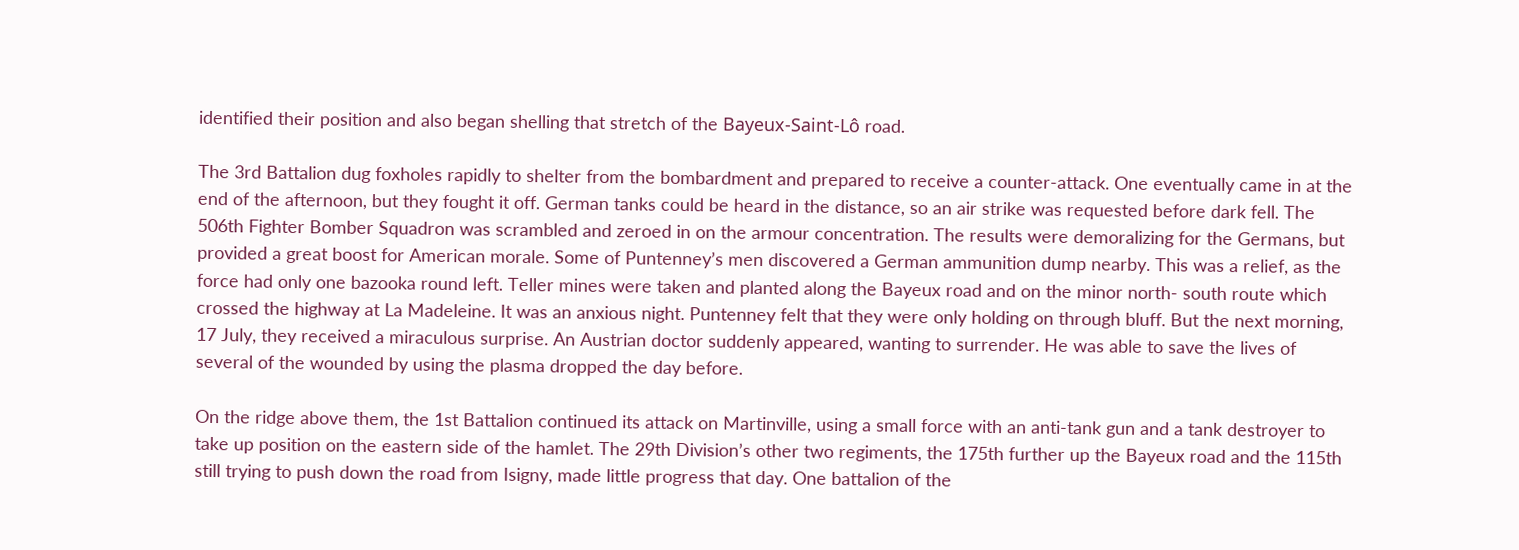identified their position and also began shelling that stretch of the Bayeux-Saint-Lô road.

The 3rd Battalion dug foxholes rapidly to shelter from the bombardment and prepared to receive a counter-attack. One eventually came in at the end of the afternoon, but they fought it off. German tanks could be heard in the distance, so an air strike was requested before dark fell. The 506th Fighter Bomber Squadron was scrambled and zeroed in on the armour concentration. The results were demoralizing for the Germans, but provided a great boost for American morale. Some of Puntenney’s men discovered a German ammunition dump nearby. This was a relief, as the force had only one bazooka round left. Teller mines were taken and planted along the Bayeux road and on the minor north- south route which crossed the highway at La Madeleine. It was an anxious night. Puntenney felt that they were only holding on through bluff. But the next morning, 17 July, they received a miraculous surprise. An Austrian doctor suddenly appeared, wanting to surrender. He was able to save the lives of several of the wounded by using the plasma dropped the day before.

On the ridge above them, the 1st Battalion continued its attack on Martinville, using a small force with an anti-tank gun and a tank destroyer to take up position on the eastern side of the hamlet. The 29th Division’s other two regiments, the 175th further up the Bayeux road and the 115th still trying to push down the road from Isigny, made little progress that day. One battalion of the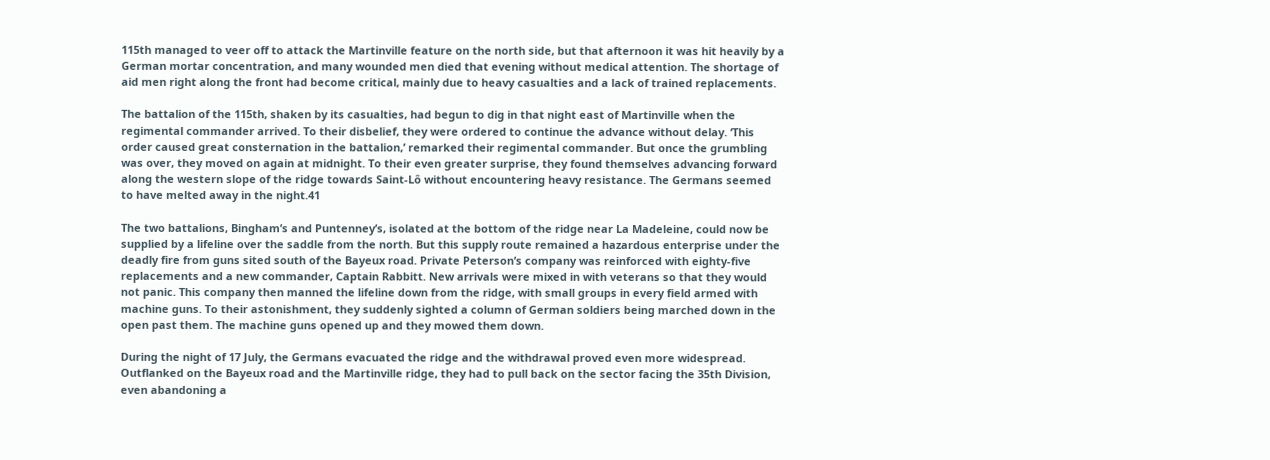115th managed to veer off to attack the Martinville feature on the north side, but that afternoon it was hit heavily by a German mortar concentration, and many wounded men died that evening without medical attention. The shortage of aid men right along the front had become critical, mainly due to heavy casualties and a lack of trained replacements.

The battalion of the 115th, shaken by its casualties, had begun to dig in that night east of Martinville when the regimental commander arrived. To their disbelief, they were ordered to continue the advance without delay. ‘This order caused great consternation in the battalion,’ remarked their regimental commander. But once the grumbling was over, they moved on again at midnight. To their even greater surprise, they found themselves advancing forward along the western slope of the ridge towards Saint-Lô without encountering heavy resistance. The Germans seemed to have melted away in the night.41

The two battalions, Bingham’s and Puntenney’s, isolated at the bottom of the ridge near La Madeleine, could now be supplied by a lifeline over the saddle from the north. But this supply route remained a hazardous enterprise under the deadly fire from guns sited south of the Bayeux road. Private Peterson’s company was reinforced with eighty-five replacements and a new commander, Captain Rabbitt. New arrivals were mixed in with veterans so that they would not panic. This company then manned the lifeline down from the ridge, with small groups in every field armed with machine guns. To their astonishment, they suddenly sighted a column of German soldiers being marched down in the open past them. The machine guns opened up and they mowed them down.

During the night of 17 July, the Germans evacuated the ridge and the withdrawal proved even more widespread. Outflanked on the Bayeux road and the Martinville ridge, they had to pull back on the sector facing the 35th Division, even abandoning a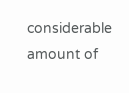considerable amount of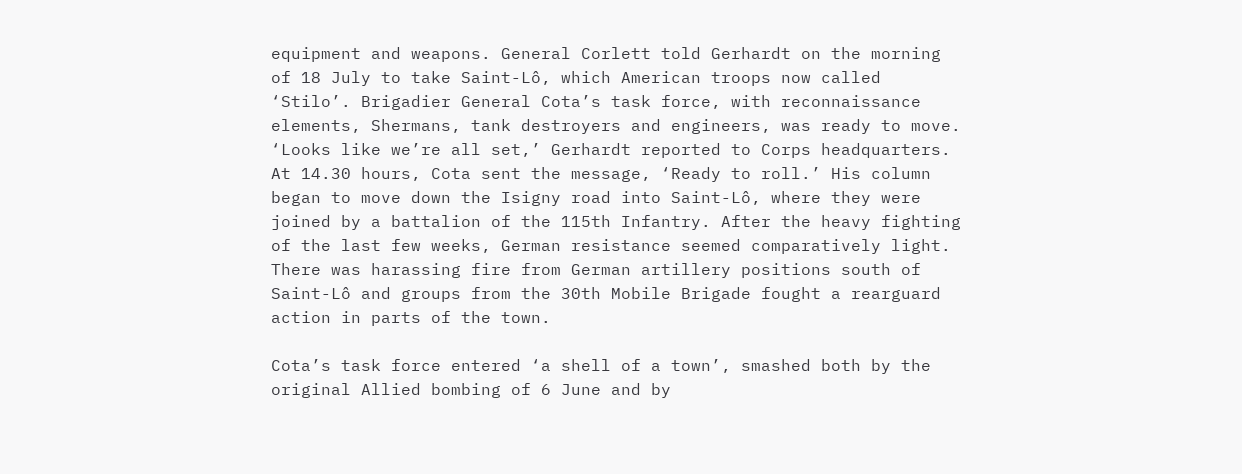equipment and weapons. General Corlett told Gerhardt on the morning of 18 July to take Saint-Lô, which American troops now called ‘Stilo’. Brigadier General Cota’s task force, with reconnaissance elements, Shermans, tank destroyers and engineers, was ready to move. ‘Looks like we’re all set,’ Gerhardt reported to Corps headquarters. At 14.30 hours, Cota sent the message, ‘Ready to roll.’ His column began to move down the Isigny road into Saint-Lô, where they were joined by a battalion of the 115th Infantry. After the heavy fighting of the last few weeks, German resistance seemed comparatively light. There was harassing fire from German artillery positions south of Saint-Lô and groups from the 30th Mobile Brigade fought a rearguard action in parts of the town.

Cota’s task force entered ‘a shell of a town’, smashed both by the original Allied bombing of 6 June and by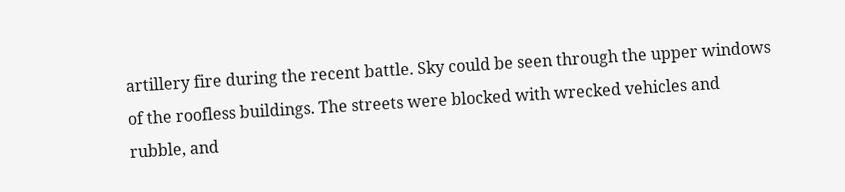artillery fire during the recent battle. Sky could be seen through the upper windows of the roofless buildings. The streets were blocked with wrecked vehicles and rubble, and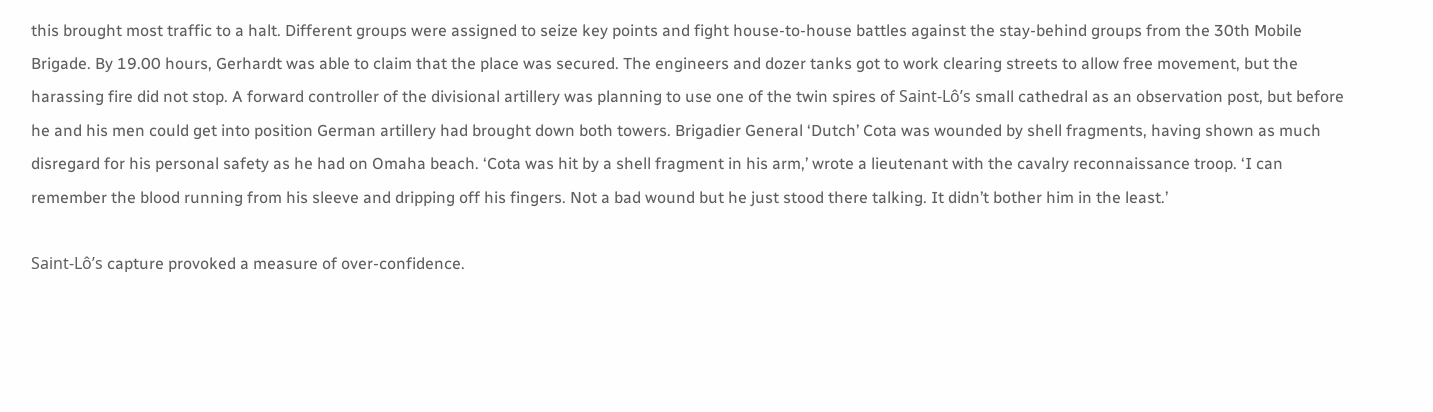this brought most traffic to a halt. Different groups were assigned to seize key points and fight house-to-house battles against the stay-behind groups from the 30th Mobile Brigade. By 19.00 hours, Gerhardt was able to claim that the place was secured. The engineers and dozer tanks got to work clearing streets to allow free movement, but the harassing fire did not stop. A forward controller of the divisional artillery was planning to use one of the twin spires of Saint-Lô’s small cathedral as an observation post, but before he and his men could get into position German artillery had brought down both towers. Brigadier General ‘Dutch’ Cota was wounded by shell fragments, having shown as much disregard for his personal safety as he had on Omaha beach. ‘Cota was hit by a shell fragment in his arm,’ wrote a lieutenant with the cavalry reconnaissance troop. ‘I can remember the blood running from his sleeve and dripping off his fingers. Not a bad wound but he just stood there talking. It didn’t bother him in the least.’

Saint-Lô’s capture provoked a measure of over-confidence.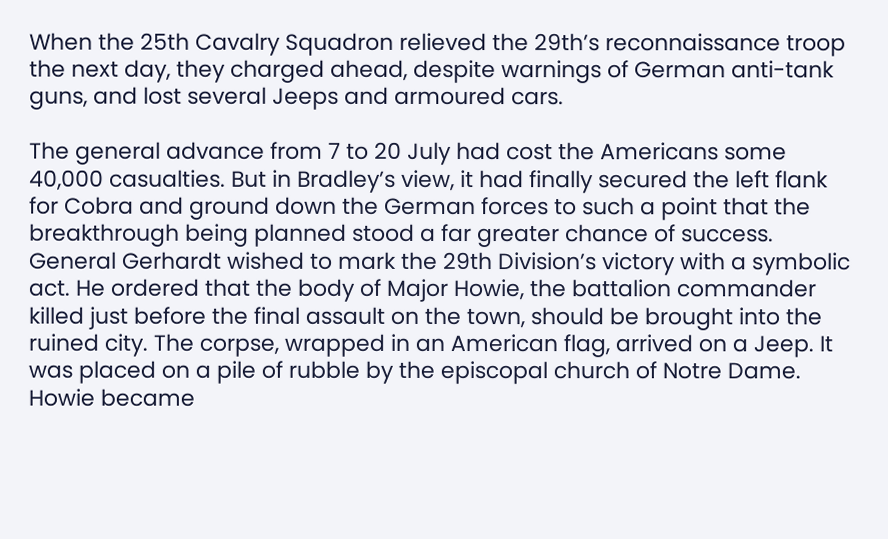When the 25th Cavalry Squadron relieved the 29th’s reconnaissance troop the next day, they charged ahead, despite warnings of German anti-tank guns, and lost several Jeeps and armoured cars.

The general advance from 7 to 20 July had cost the Americans some 40,000 casualties. But in Bradley’s view, it had finally secured the left flank for Cobra and ground down the German forces to such a point that the breakthrough being planned stood a far greater chance of success. General Gerhardt wished to mark the 29th Division’s victory with a symbolic act. He ordered that the body of Major Howie, the battalion commander killed just before the final assault on the town, should be brought into the ruined city. The corpse, wrapped in an American flag, arrived on a Jeep. It was placed on a pile of rubble by the episcopal church of Notre Dame. Howie became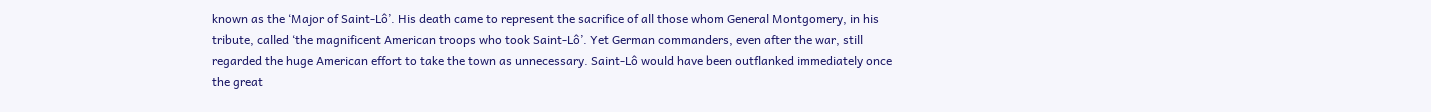known as the ‘Major of Saint-Lô’. His death came to represent the sacrifice of all those whom General Montgomery, in his tribute, called ‘the magnificent American troops who took Saint-Lô’. Yet German commanders, even after the war, still regarded the huge American effort to take the town as unnecessary. Saint-Lô would have been outflanked immediately once the great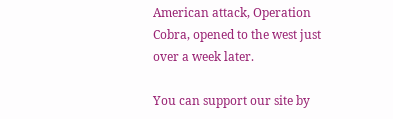American attack, Operation Cobra, opened to the west just over a week later.

You can support our site by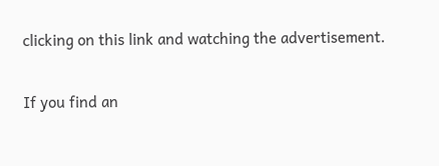clicking on this link and watching the advertisement.

If you find an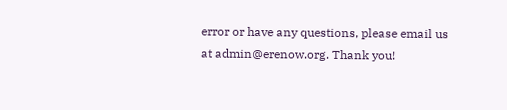error or have any questions, please email us at admin@erenow.org. Thank you!